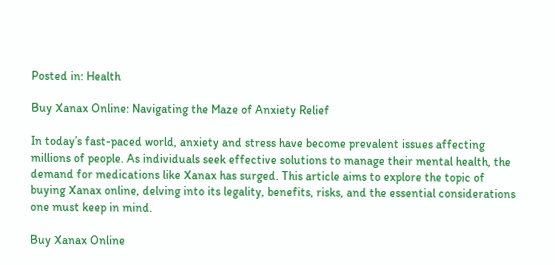Posted in: Health

Buy Xanax Online: Navigating the Maze of Anxiety Relief

In today’s fast-paced world, anxiety and stress have become prevalent issues affecting millions of people. As individuals seek effective solutions to manage their mental health, the demand for medications like Xanax has surged. This article aims to explore the topic of buying Xanax online, delving into its legality, benefits, risks, and the essential considerations one must keep in mind.

Buy Xanax Online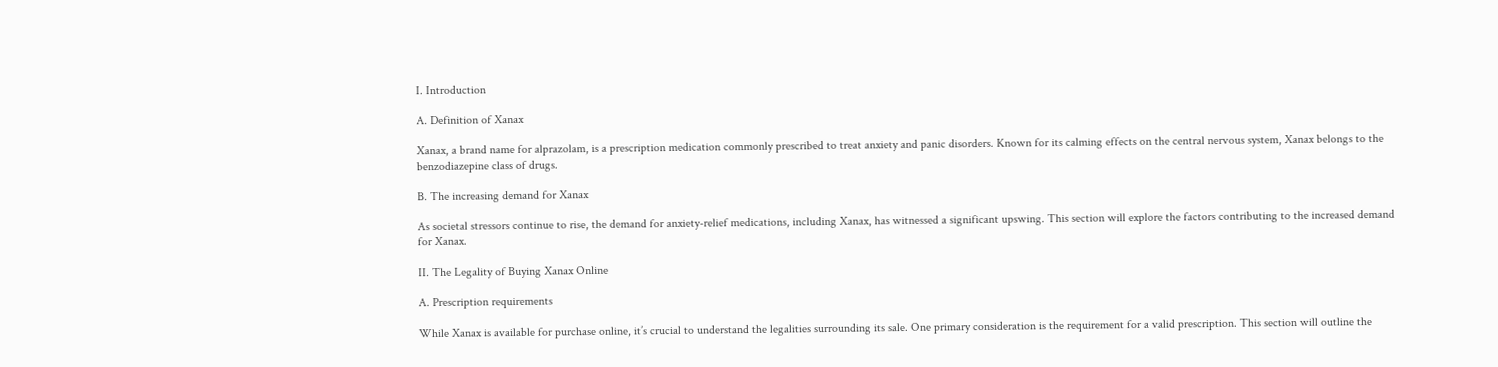I. Introduction

A. Definition of Xanax

Xanax, a brand name for alprazolam, is a prescription medication commonly prescribed to treat anxiety and panic disorders. Known for its calming effects on the central nervous system, Xanax belongs to the benzodiazepine class of drugs.

B. The increasing demand for Xanax

As societal stressors continue to rise, the demand for anxiety-relief medications, including Xanax, has witnessed a significant upswing. This section will explore the factors contributing to the increased demand for Xanax.

II. The Legality of Buying Xanax Online

A. Prescription requirements

While Xanax is available for purchase online, it’s crucial to understand the legalities surrounding its sale. One primary consideration is the requirement for a valid prescription. This section will outline the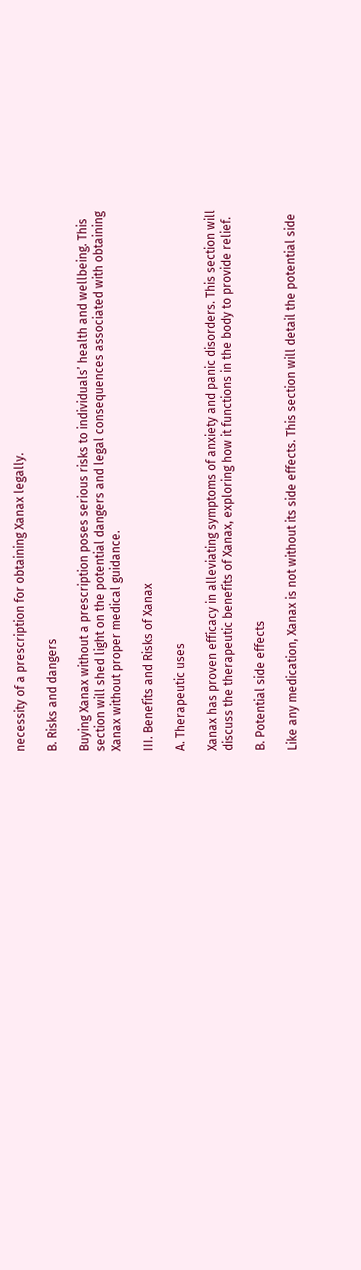necessity of a prescription for obtaining Xanax legally.

B. Risks and dangers

Buying Xanax without a prescription poses serious risks to individuals’ health and wellbeing. This section will shed light on the potential dangers and legal consequences associated with obtaining Xanax without proper medical guidance.

III. Benefits and Risks of Xanax

A. Therapeutic uses

Xanax has proven efficacy in alleviating symptoms of anxiety and panic disorders. This section will discuss the therapeutic benefits of Xanax, exploring how it functions in the body to provide relief.

B. Potential side effects

Like any medication, Xanax is not without its side effects. This section will detail the potential side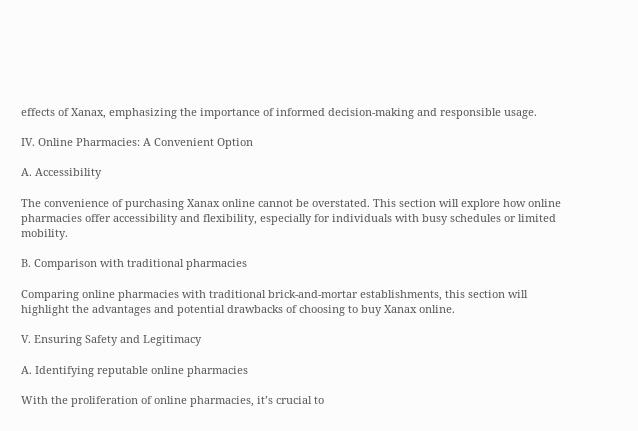effects of Xanax, emphasizing the importance of informed decision-making and responsible usage.

IV. Online Pharmacies: A Convenient Option

A. Accessibility

The convenience of purchasing Xanax online cannot be overstated. This section will explore how online pharmacies offer accessibility and flexibility, especially for individuals with busy schedules or limited mobility.

B. Comparison with traditional pharmacies

Comparing online pharmacies with traditional brick-and-mortar establishments, this section will highlight the advantages and potential drawbacks of choosing to buy Xanax online.

V. Ensuring Safety and Legitimacy

A. Identifying reputable online pharmacies

With the proliferation of online pharmacies, it’s crucial to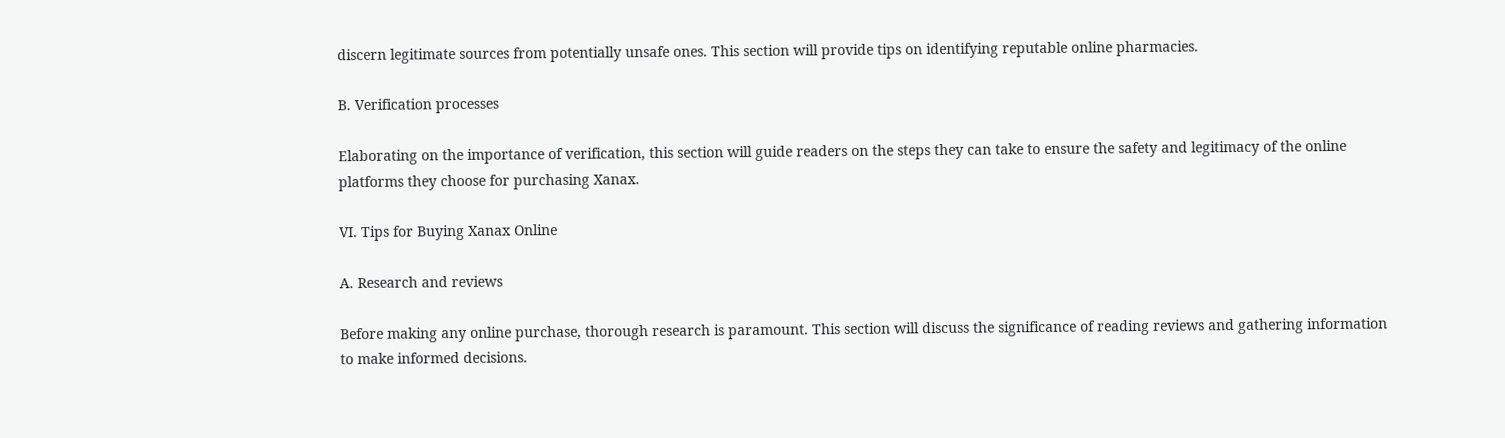discern legitimate sources from potentially unsafe ones. This section will provide tips on identifying reputable online pharmacies.

B. Verification processes

Elaborating on the importance of verification, this section will guide readers on the steps they can take to ensure the safety and legitimacy of the online platforms they choose for purchasing Xanax.

VI. Tips for Buying Xanax Online

A. Research and reviews

Before making any online purchase, thorough research is paramount. This section will discuss the significance of reading reviews and gathering information to make informed decisions.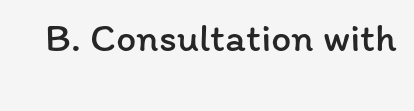B. Consultation with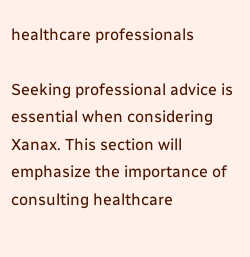healthcare professionals

Seeking professional advice is essential when considering Xanax. This section will emphasize the importance of consulting healthcare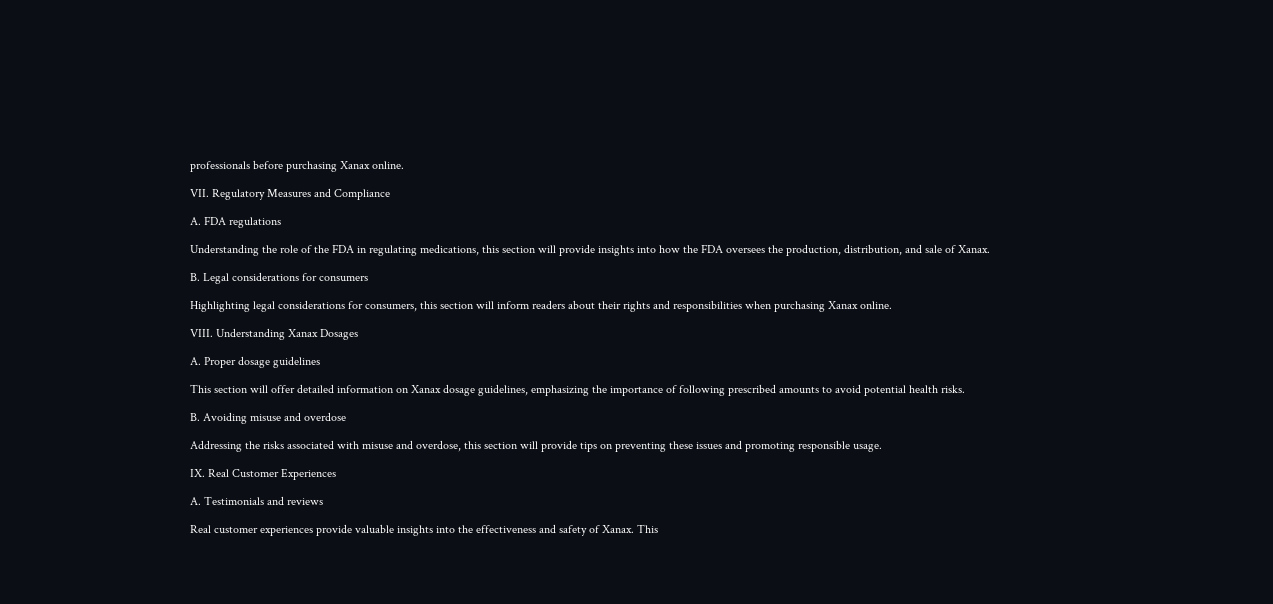professionals before purchasing Xanax online.

VII. Regulatory Measures and Compliance

A. FDA regulations

Understanding the role of the FDA in regulating medications, this section will provide insights into how the FDA oversees the production, distribution, and sale of Xanax.

B. Legal considerations for consumers

Highlighting legal considerations for consumers, this section will inform readers about their rights and responsibilities when purchasing Xanax online.

VIII. Understanding Xanax Dosages

A. Proper dosage guidelines

This section will offer detailed information on Xanax dosage guidelines, emphasizing the importance of following prescribed amounts to avoid potential health risks.

B. Avoiding misuse and overdose

Addressing the risks associated with misuse and overdose, this section will provide tips on preventing these issues and promoting responsible usage.

IX. Real Customer Experiences

A. Testimonials and reviews

Real customer experiences provide valuable insights into the effectiveness and safety of Xanax. This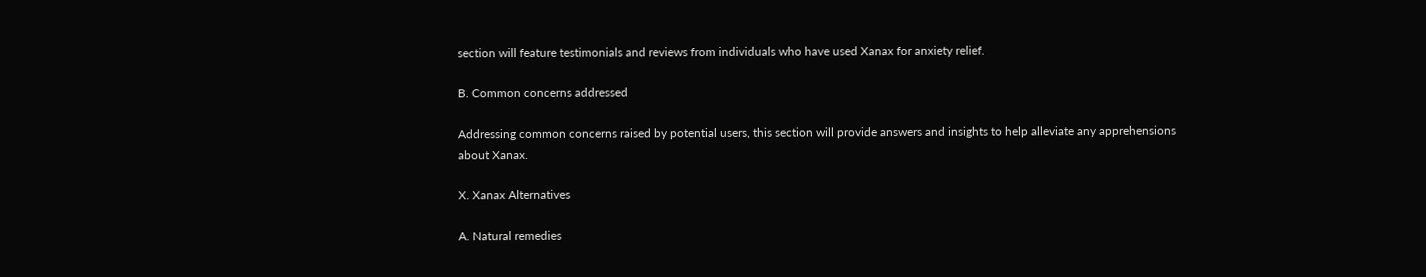section will feature testimonials and reviews from individuals who have used Xanax for anxiety relief.

B. Common concerns addressed

Addressing common concerns raised by potential users, this section will provide answers and insights to help alleviate any apprehensions about Xanax.

X. Xanax Alternatives

A. Natural remedies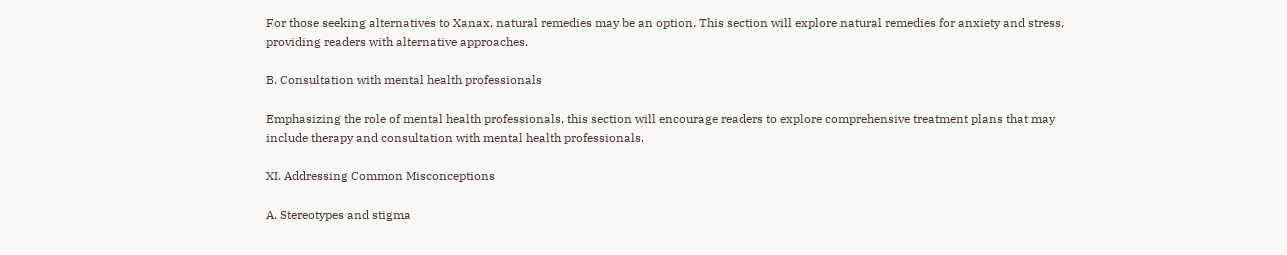For those seeking alternatives to Xanax, natural remedies may be an option. This section will explore natural remedies for anxiety and stress, providing readers with alternative approaches.

B. Consultation with mental health professionals

Emphasizing the role of mental health professionals, this section will encourage readers to explore comprehensive treatment plans that may include therapy and consultation with mental health professionals.

XI. Addressing Common Misconceptions

A. Stereotypes and stigma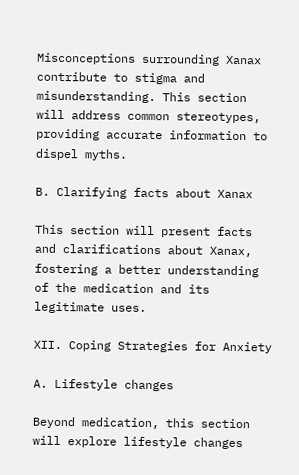Misconceptions surrounding Xanax contribute to stigma and misunderstanding. This section will address common stereotypes, providing accurate information to dispel myths.

B. Clarifying facts about Xanax

This section will present facts and clarifications about Xanax, fostering a better understanding of the medication and its legitimate uses.

XII. Coping Strategies for Anxiety

A. Lifestyle changes

Beyond medication, this section will explore lifestyle changes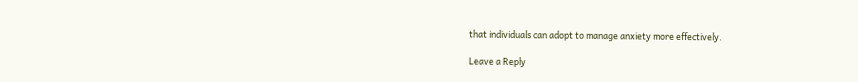that individuals can adopt to manage anxiety more effectively.

Leave a Reply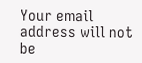Your email address will not be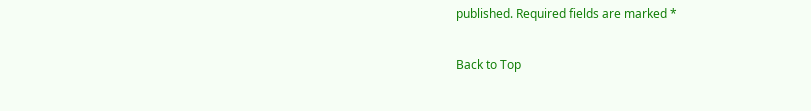published. Required fields are marked *

Back to Top